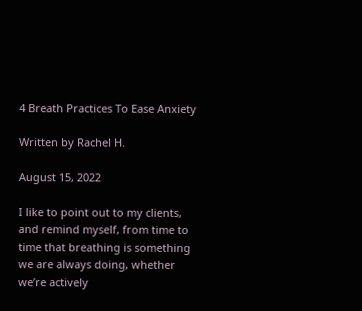4 Breath Practices To Ease Anxiety

Written by Rachel H.

August 15, 2022

I like to point out to my clients, and remind myself, from time to time that breathing is something we are always doing, whether we’re actively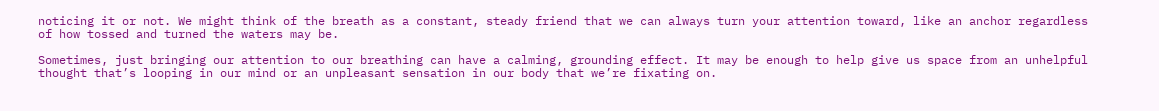noticing it or not. We might think of the breath as a constant, steady friend that we can always turn your attention toward, like an anchor regardless of how tossed and turned the waters may be.

Sometimes, just bringing our attention to our breathing can have a calming, grounding effect. It may be enough to help give us space from an unhelpful thought that’s looping in our mind or an unpleasant sensation in our body that we’re fixating on.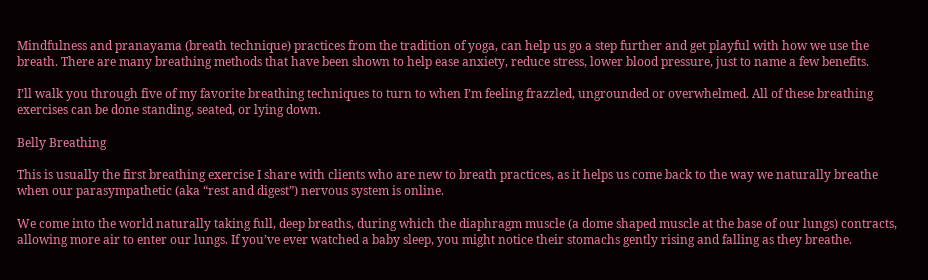Mindfulness and pranayama (breath technique) practices from the tradition of yoga, can help us go a step further and get playful with how we use the breath. There are many breathing methods that have been shown to help ease anxiety, reduce stress, lower blood pressure, just to name a few benefits.

I’ll walk you through five of my favorite breathing techniques to turn to when I’m feeling frazzled, ungrounded or overwhelmed. All of these breathing exercises can be done standing, seated, or lying down.

Belly Breathing

This is usually the first breathing exercise I share with clients who are new to breath practices, as it helps us come back to the way we naturally breathe when our parasympathetic (aka “rest and digest”) nervous system is online.

We come into the world naturally taking full, deep breaths, during which the diaphragm muscle (a dome shaped muscle at the base of our lungs) contracts, allowing more air to enter our lungs. If you’ve ever watched a baby sleep, you might notice their stomachs gently rising and falling as they breathe.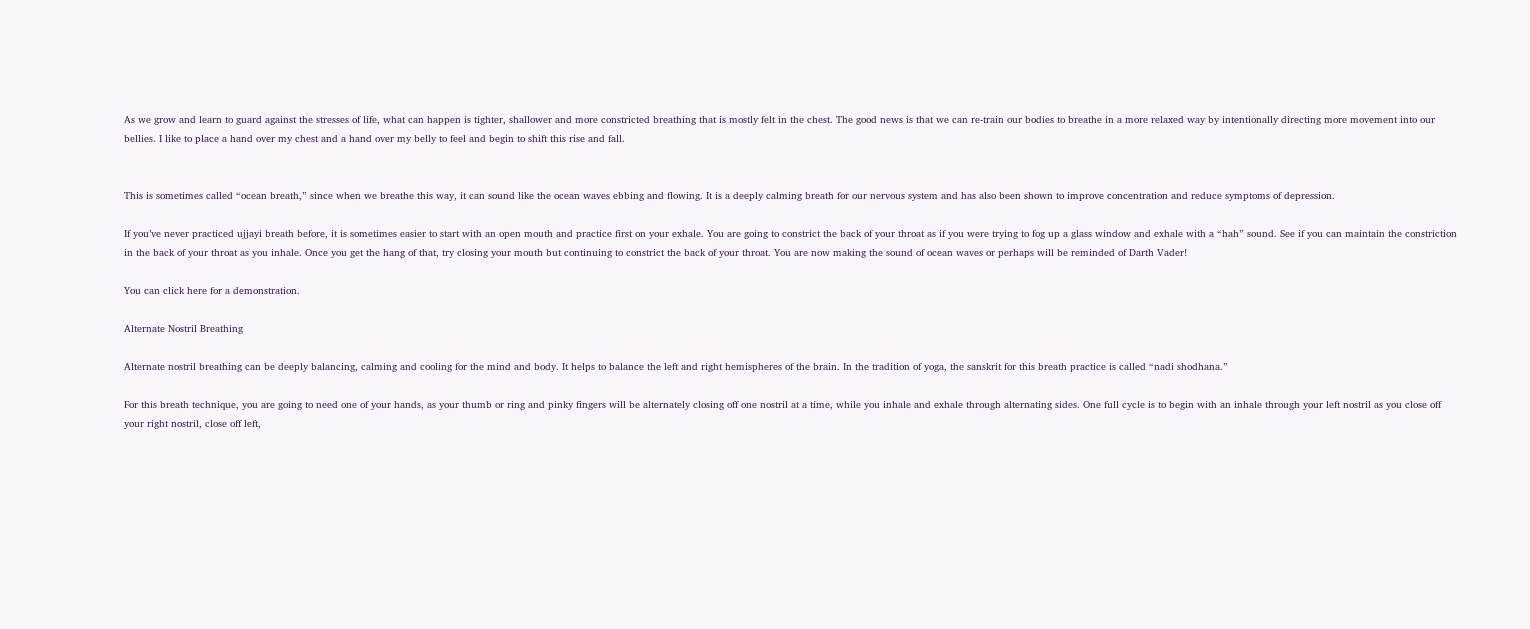As we grow and learn to guard against the stresses of life, what can happen is tighter, shallower and more constricted breathing that is mostly felt in the chest. The good news is that we can re-train our bodies to breathe in a more relaxed way by intentionally directing more movement into our bellies. I like to place a hand over my chest and a hand over my belly to feel and begin to shift this rise and fall.


This is sometimes called “ocean breath,” since when we breathe this way, it can sound like the ocean waves ebbing and flowing. It is a deeply calming breath for our nervous system and has also been shown to improve concentration and reduce symptoms of depression.

If you’ve never practiced ujjayi breath before, it is sometimes easier to start with an open mouth and practice first on your exhale. You are going to constrict the back of your throat as if you were trying to fog up a glass window and exhale with a “hah” sound. See if you can maintain the constriction in the back of your throat as you inhale. Once you get the hang of that, try closing your mouth but continuing to constrict the back of your throat. You are now making the sound of ocean waves or perhaps will be reminded of Darth Vader!

You can click here for a demonstration.

Alternate Nostril Breathing

Alternate nostril breathing can be deeply balancing, calming and cooling for the mind and body. It helps to balance the left and right hemispheres of the brain. In the tradition of yoga, the sanskrit for this breath practice is called “nadi shodhana.”

For this breath technique, you are going to need one of your hands, as your thumb or ring and pinky fingers will be alternately closing off one nostril at a time, while you inhale and exhale through alternating sides. One full cycle is to begin with an inhale through your left nostril as you close off your right nostril, close off left,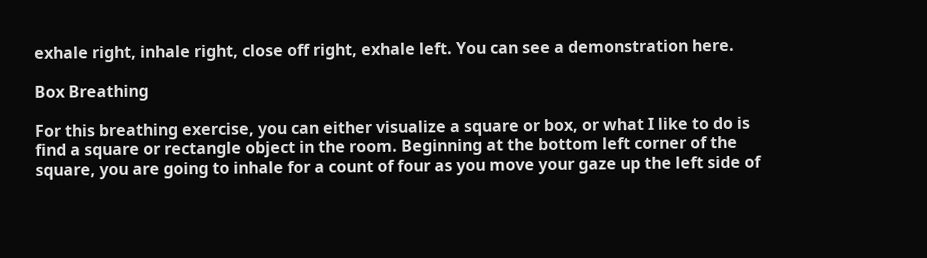exhale right, inhale right, close off right, exhale left. You can see a demonstration here.

Box Breathing

For this breathing exercise, you can either visualize a square or box, or what I like to do is find a square or rectangle object in the room. Beginning at the bottom left corner of the square, you are going to inhale for a count of four as you move your gaze up the left side of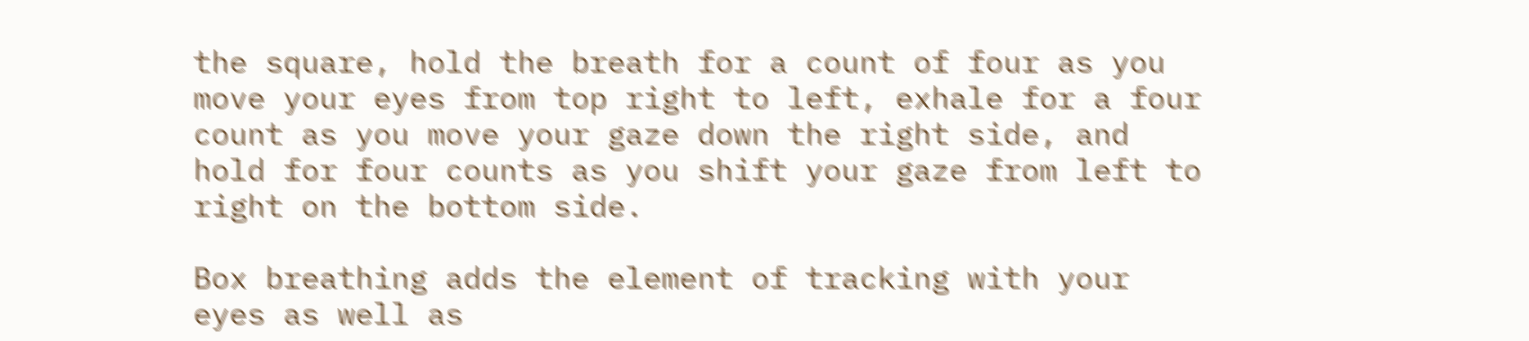the square, hold the breath for a count of four as you move your eyes from top right to left, exhale for a four count as you move your gaze down the right side, and hold for four counts as you shift your gaze from left to right on the bottom side.

Box breathing adds the element of tracking with your eyes as well as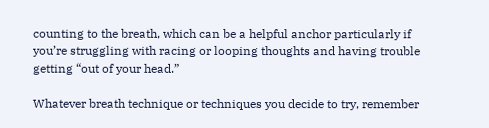counting to the breath, which can be a helpful anchor particularly if you’re struggling with racing or looping thoughts and having trouble getting “out of your head.”

Whatever breath technique or techniques you decide to try, remember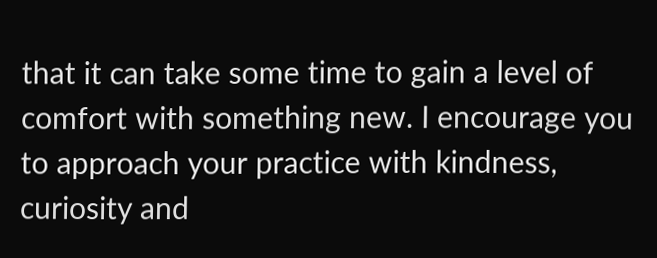that it can take some time to gain a level of comfort with something new. I encourage you to approach your practice with kindness, curiosity and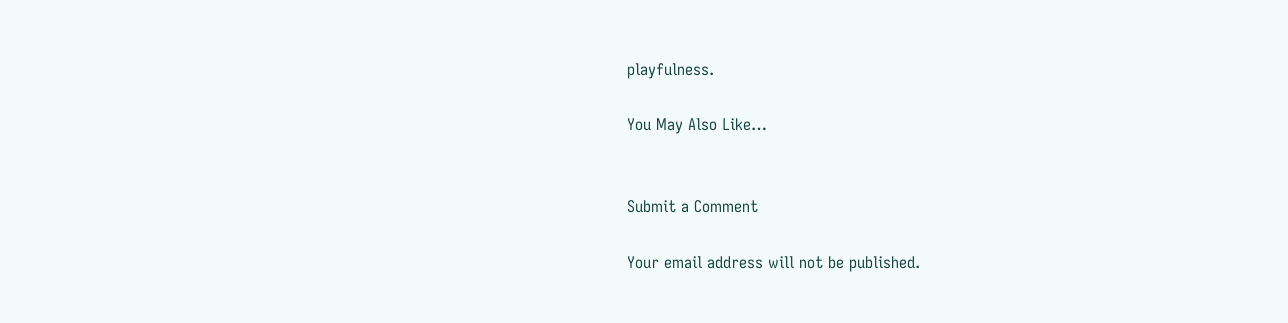playfulness.

You May Also Like…


Submit a Comment

Your email address will not be published.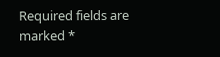Required fields are marked *